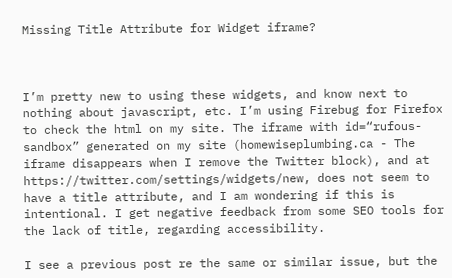Missing Title Attribute for Widget iframe?



I’m pretty new to using these widgets, and know next to nothing about javascript, etc. I’m using Firebug for Firefox to check the html on my site. The iframe with id=“rufous-sandbox” generated on my site (homewiseplumbing.ca - The iframe disappears when I remove the Twitter block), and at https://twitter.com/settings/widgets/new, does not seem to have a title attribute, and I am wondering if this is intentional. I get negative feedback from some SEO tools for the lack of title, regarding accessibility.

I see a previous post re the same or similar issue, but the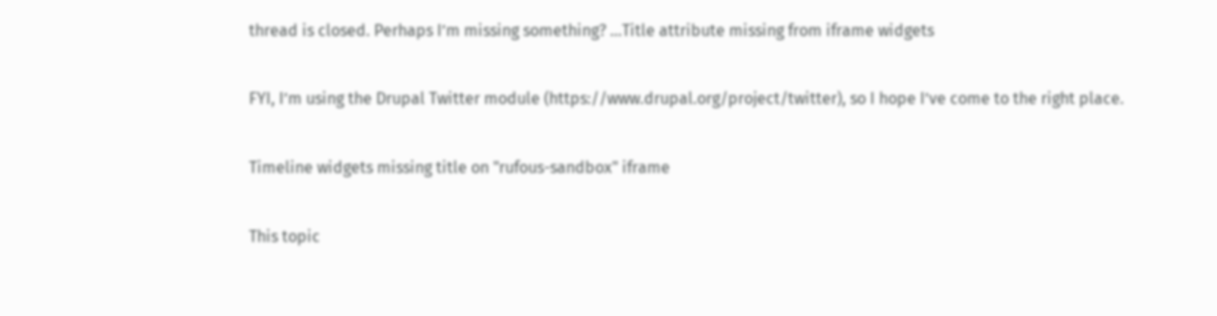thread is closed. Perhaps I’m missing something? …Title attribute missing from iframe widgets

FYI, I’m using the Drupal Twitter module (https://www.drupal.org/project/twitter), so I hope I’ve come to the right place.

Timeline widgets missing title on "rufous-sandbox" iframe

This topic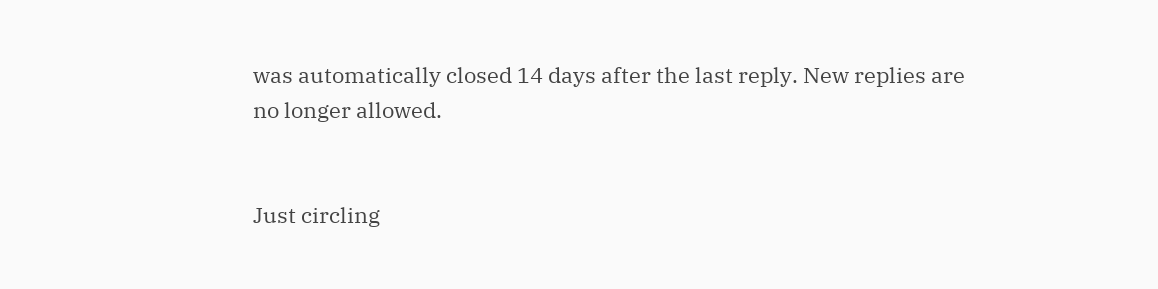was automatically closed 14 days after the last reply. New replies are no longer allowed.


Just circling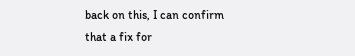back on this, I can confirm that a fix for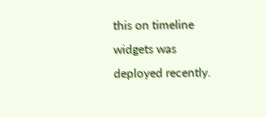this on timeline widgets was deployed recently.